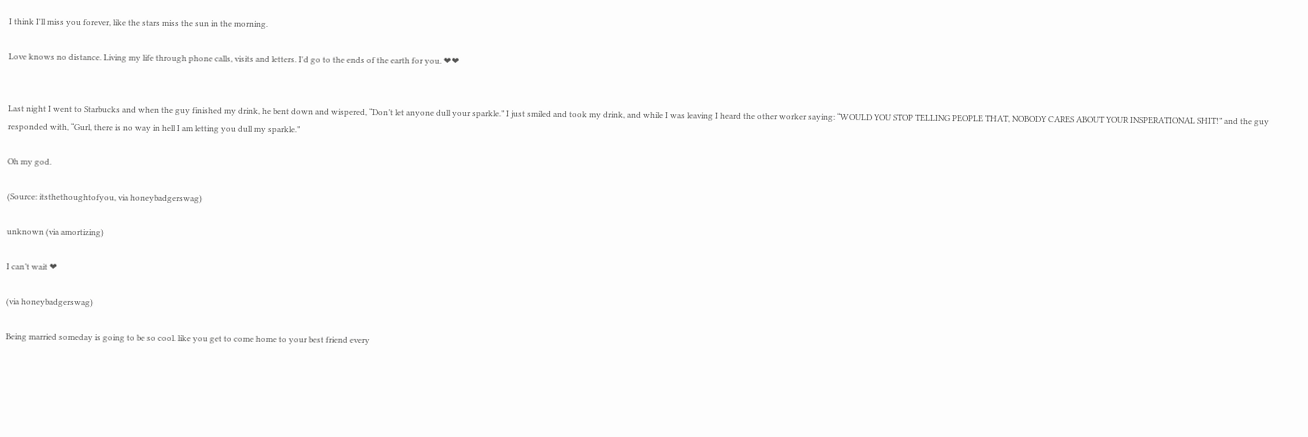I think I'll miss you forever, like the stars miss the sun in the morning.

Love knows no distance. Living my life through phone calls, visits and letters. I'd go to the ends of the earth for you. ❤❤


Last night I went to Starbucks and when the guy finished my drink, he bent down and wispered, “Don’t let anyone dull your sparkle.” I just smiled and took my drink, and while I was leaving I heard the other worker saying: “WOULD YOU STOP TELLING PEOPLE THAT, NOBODY CARES ABOUT YOUR INSPERATIONAL SHIT!” and the guy responded with, “Gurl, there is no way in hell I am letting you dull my sparkle.”

Oh my god.

(Source: itsthethoughtofyou, via honeybadgerswag)

unknown (via amortizing)

I can’t wait ❤

(via honeybadgerswag)

Being married someday is going to be so cool. like you get to come home to your best friend every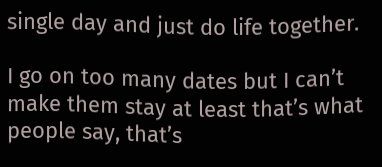single day and just do life together.

I go on too many dates but I can’t make them stay at least that’s what people say, that’s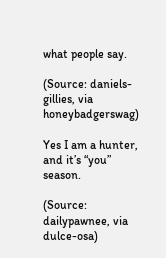what people say.

(Source: daniels-gillies, via honeybadgerswag)

Yes I am a hunter, and it’s “you” season.

(Source: dailypawnee, via dulce-osa)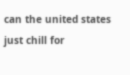can the united states just chill for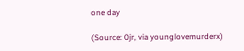one day

(Source: 0jr, via younglovemurderx)